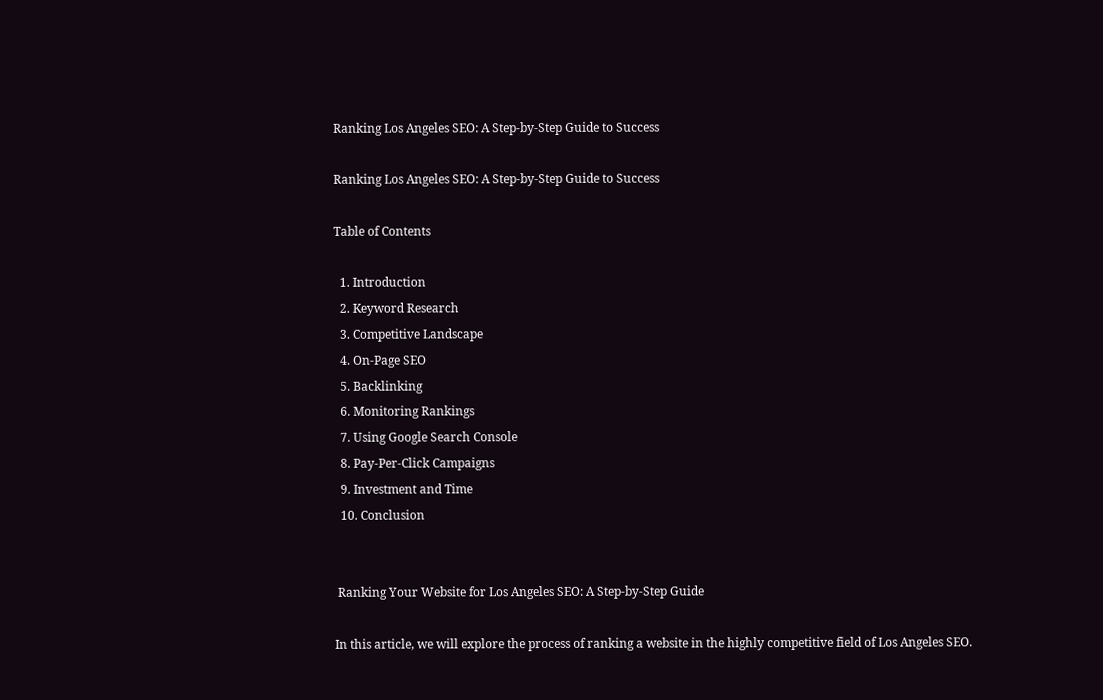Ranking Los Angeles SEO: A Step-by-Step Guide to Success

Ranking Los Angeles SEO: A Step-by-Step Guide to Success

Table of Contents

  1. Introduction
  2. Keyword Research
  3. Competitive Landscape
  4. On-Page SEO
  5. Backlinking
  6. Monitoring Rankings
  7. Using Google Search Console
  8. Pay-Per-Click Campaigns
  9. Investment and Time
  10. Conclusion


 Ranking Your Website for Los Angeles SEO: A Step-by-Step Guide

In this article, we will explore the process of ranking a website in the highly competitive field of Los Angeles SEO.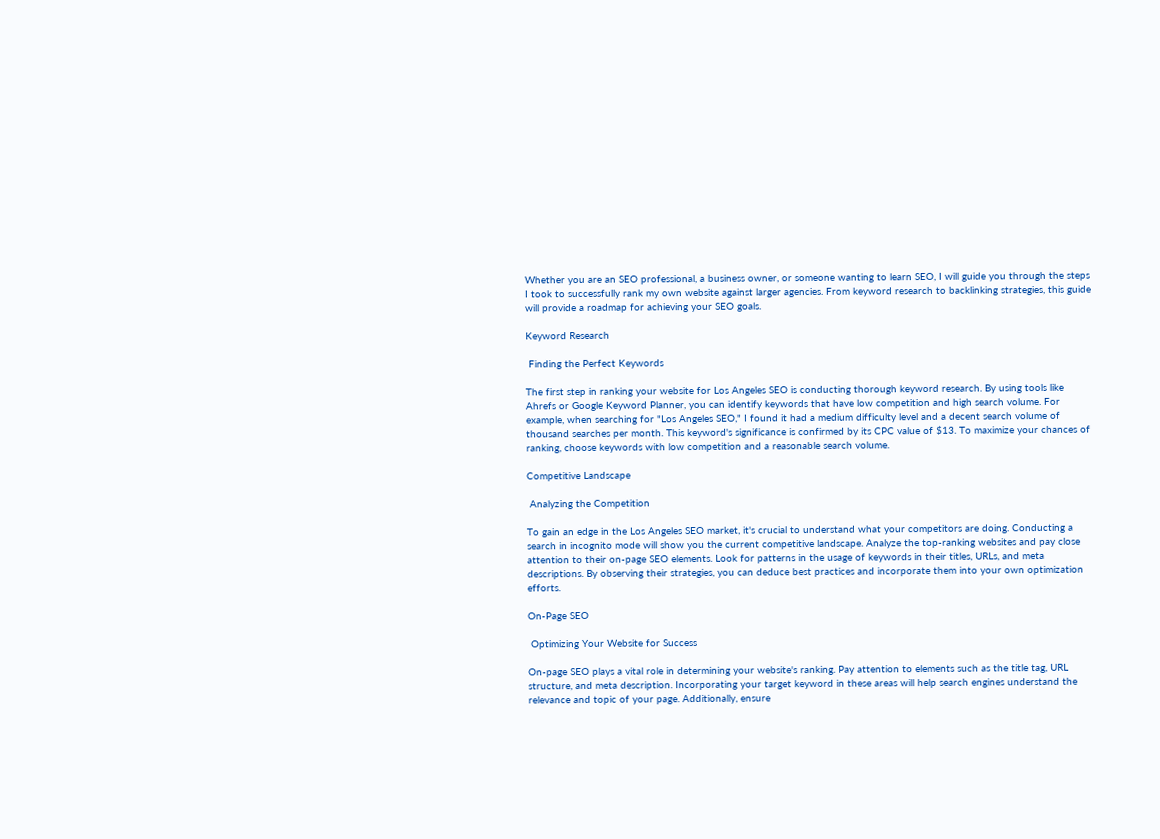Whether you are an SEO professional, a business owner, or someone wanting to learn SEO, I will guide you through the steps I took to successfully rank my own website against larger agencies. From keyword research to backlinking strategies, this guide will provide a roadmap for achieving your SEO goals.

Keyword Research

 Finding the Perfect Keywords

The first step in ranking your website for Los Angeles SEO is conducting thorough keyword research. By using tools like Ahrefs or Google Keyword Planner, you can identify keywords that have low competition and high search volume. For example, when searching for "Los Angeles SEO," I found it had a medium difficulty level and a decent search volume of thousand searches per month. This keyword's significance is confirmed by its CPC value of $13. To maximize your chances of ranking, choose keywords with low competition and a reasonable search volume.

Competitive Landscape

 Analyzing the Competition

To gain an edge in the Los Angeles SEO market, it's crucial to understand what your competitors are doing. Conducting a search in incognito mode will show you the current competitive landscape. Analyze the top-ranking websites and pay close attention to their on-page SEO elements. Look for patterns in the usage of keywords in their titles, URLs, and meta descriptions. By observing their strategies, you can deduce best practices and incorporate them into your own optimization efforts.

On-Page SEO

 Optimizing Your Website for Success

On-page SEO plays a vital role in determining your website's ranking. Pay attention to elements such as the title tag, URL structure, and meta description. Incorporating your target keyword in these areas will help search engines understand the relevance and topic of your page. Additionally, ensure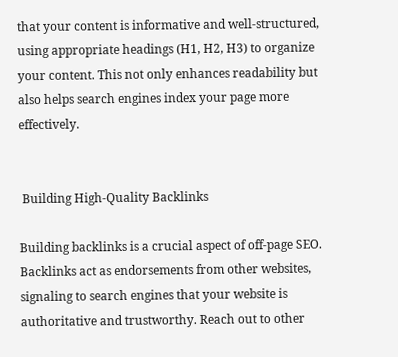that your content is informative and well-structured, using appropriate headings (H1, H2, H3) to organize your content. This not only enhances readability but also helps search engines index your page more effectively.


 Building High-Quality Backlinks

Building backlinks is a crucial aspect of off-page SEO. Backlinks act as endorsements from other websites, signaling to search engines that your website is authoritative and trustworthy. Reach out to other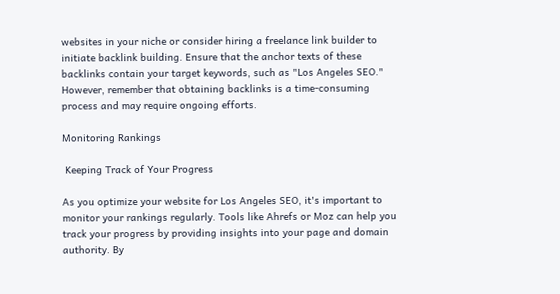websites in your niche or consider hiring a freelance link builder to initiate backlink building. Ensure that the anchor texts of these backlinks contain your target keywords, such as "Los Angeles SEO." However, remember that obtaining backlinks is a time-consuming process and may require ongoing efforts.

Monitoring Rankings

 Keeping Track of Your Progress

As you optimize your website for Los Angeles SEO, it's important to monitor your rankings regularly. Tools like Ahrefs or Moz can help you track your progress by providing insights into your page and domain authority. By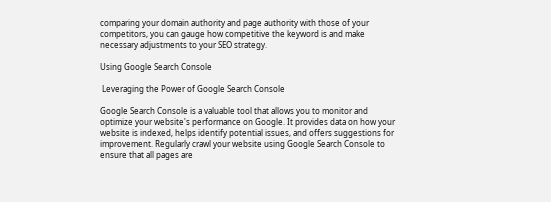comparing your domain authority and page authority with those of your competitors, you can gauge how competitive the keyword is and make necessary adjustments to your SEO strategy.

Using Google Search Console

 Leveraging the Power of Google Search Console

Google Search Console is a valuable tool that allows you to monitor and optimize your website's performance on Google. It provides data on how your website is indexed, helps identify potential issues, and offers suggestions for improvement. Regularly crawl your website using Google Search Console to ensure that all pages are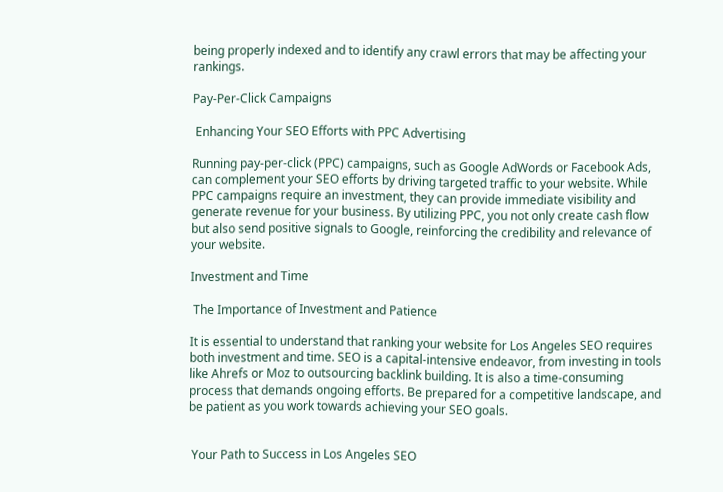being properly indexed and to identify any crawl errors that may be affecting your rankings.

Pay-Per-Click Campaigns

 Enhancing Your SEO Efforts with PPC Advertising

Running pay-per-click (PPC) campaigns, such as Google AdWords or Facebook Ads, can complement your SEO efforts by driving targeted traffic to your website. While PPC campaigns require an investment, they can provide immediate visibility and generate revenue for your business. By utilizing PPC, you not only create cash flow but also send positive signals to Google, reinforcing the credibility and relevance of your website.

Investment and Time

 The Importance of Investment and Patience

It is essential to understand that ranking your website for Los Angeles SEO requires both investment and time. SEO is a capital-intensive endeavor, from investing in tools like Ahrefs or Moz to outsourcing backlink building. It is also a time-consuming process that demands ongoing efforts. Be prepared for a competitive landscape, and be patient as you work towards achieving your SEO goals.


 Your Path to Success in Los Angeles SEO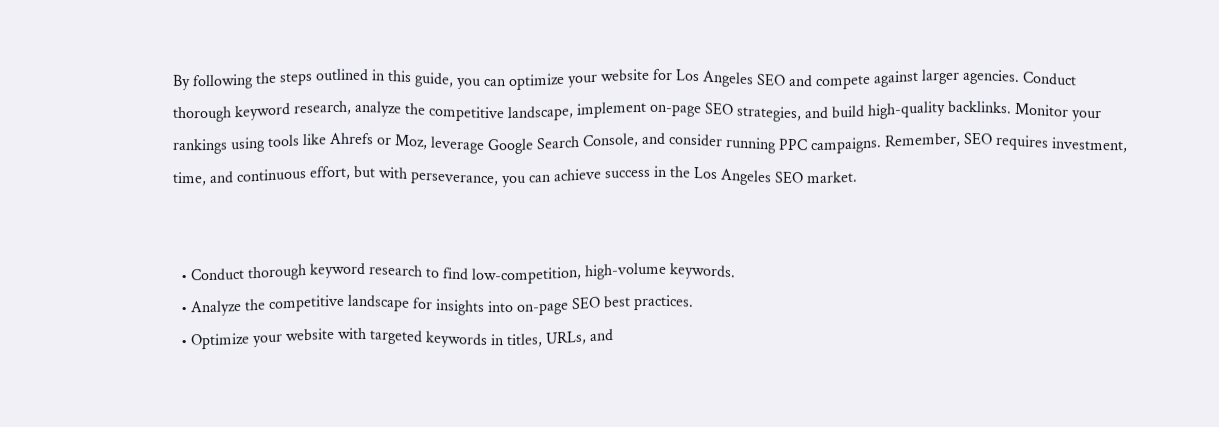By following the steps outlined in this guide, you can optimize your website for Los Angeles SEO and compete against larger agencies. Conduct thorough keyword research, analyze the competitive landscape, implement on-page SEO strategies, and build high-quality backlinks. Monitor your rankings using tools like Ahrefs or Moz, leverage Google Search Console, and consider running PPC campaigns. Remember, SEO requires investment, time, and continuous effort, but with perseverance, you can achieve success in the Los Angeles SEO market.


  • Conduct thorough keyword research to find low-competition, high-volume keywords.
  • Analyze the competitive landscape for insights into on-page SEO best practices.
  • Optimize your website with targeted keywords in titles, URLs, and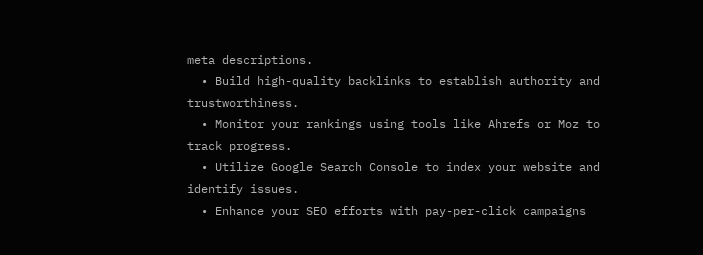meta descriptions.
  • Build high-quality backlinks to establish authority and trustworthiness.
  • Monitor your rankings using tools like Ahrefs or Moz to track progress.
  • Utilize Google Search Console to index your website and identify issues.
  • Enhance your SEO efforts with pay-per-click campaigns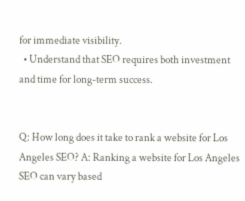for immediate visibility.
  • Understand that SEO requires both investment and time for long-term success.


Q: How long does it take to rank a website for Los Angeles SEO? A: Ranking a website for Los Angeles SEO can vary based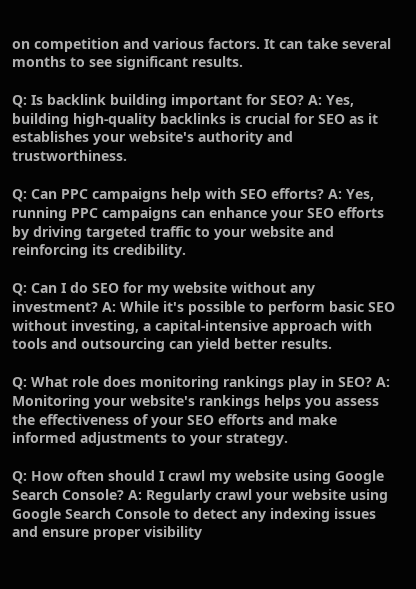on competition and various factors. It can take several months to see significant results.

Q: Is backlink building important for SEO? A: Yes, building high-quality backlinks is crucial for SEO as it establishes your website's authority and trustworthiness.

Q: Can PPC campaigns help with SEO efforts? A: Yes, running PPC campaigns can enhance your SEO efforts by driving targeted traffic to your website and reinforcing its credibility.

Q: Can I do SEO for my website without any investment? A: While it's possible to perform basic SEO without investing, a capital-intensive approach with tools and outsourcing can yield better results.

Q: What role does monitoring rankings play in SEO? A: Monitoring your website's rankings helps you assess the effectiveness of your SEO efforts and make informed adjustments to your strategy.

Q: How often should I crawl my website using Google Search Console? A: Regularly crawl your website using Google Search Console to detect any indexing issues and ensure proper visibility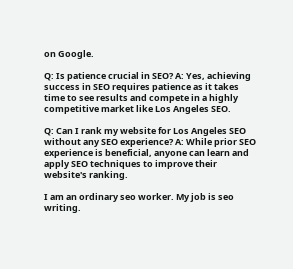on Google.

Q: Is patience crucial in SEO? A: Yes, achieving success in SEO requires patience as it takes time to see results and compete in a highly competitive market like Los Angeles SEO.

Q: Can I rank my website for Los Angeles SEO without any SEO experience? A: While prior SEO experience is beneficial, anyone can learn and apply SEO techniques to improve their website's ranking.

I am an ordinary seo worker. My job is seo writing.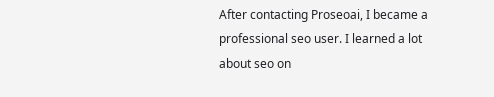After contacting Proseoai, I became a professional seo user. I learned a lot about seo on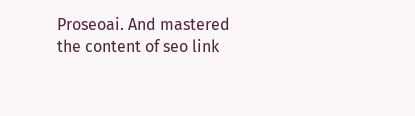Proseoai. And mastered the content of seo link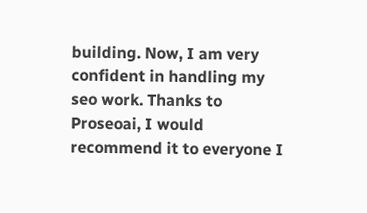building. Now, I am very confident in handling my seo work. Thanks to Proseoai, I would recommend it to everyone I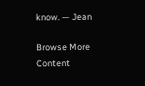know. — Jean

Browse More Content